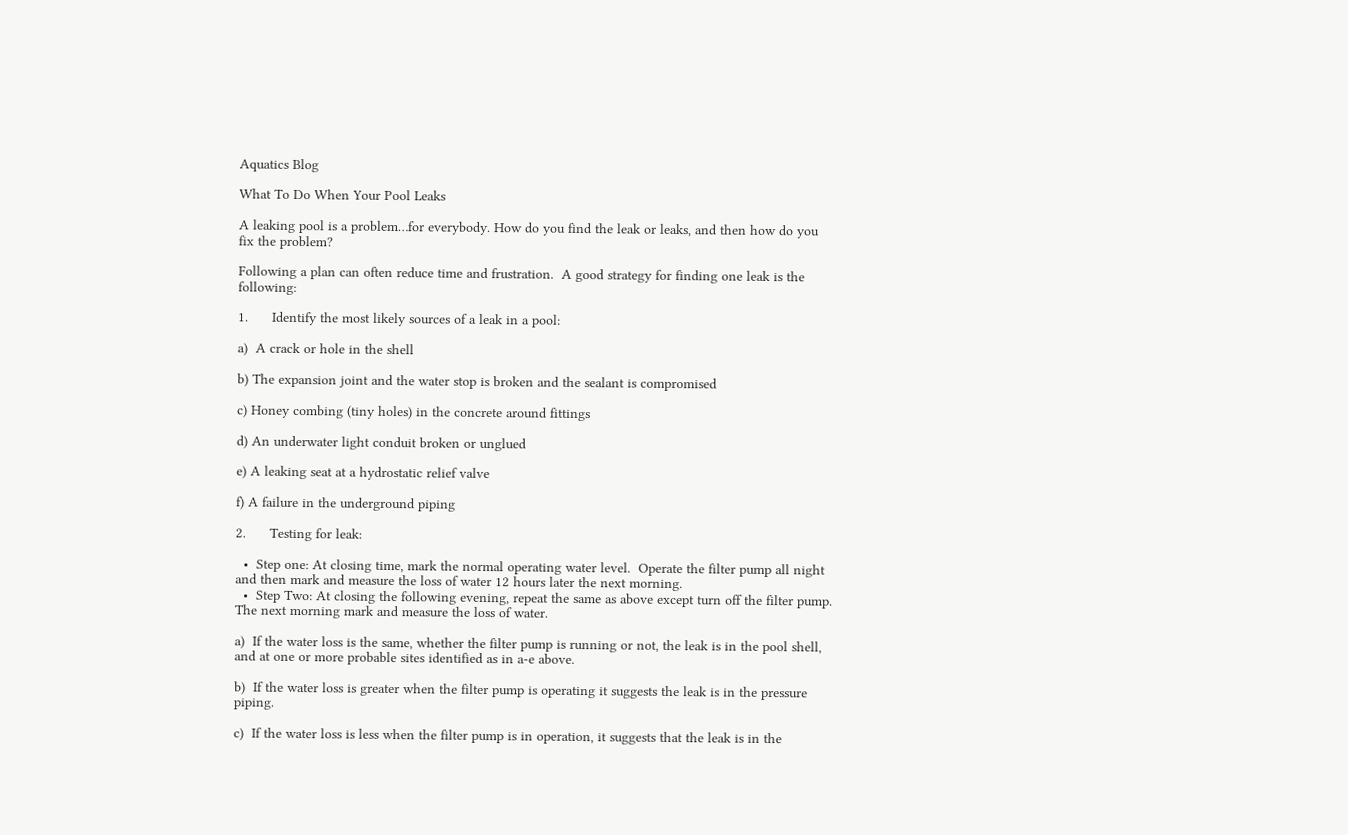Aquatics Blog

What To Do When Your Pool Leaks

A leaking pool is a problem…for everybody. How do you find the leak or leaks, and then how do you fix the problem?

Following a plan can often reduce time and frustration.  A good strategy for finding one leak is the following:

1.      Identify the most likely sources of a leak in a pool:

a)  A crack or hole in the shell

b) The expansion joint and the water stop is broken and the sealant is compromised

c) Honey combing (tiny holes) in the concrete around fittings

d) An underwater light conduit broken or unglued

e) A leaking seat at a hydrostatic relief valve

f) A failure in the underground piping

2.      Testing for leak:

  •  Step one: At closing time, mark the normal operating water level.  Operate the filter pump all night and then mark and measure the loss of water 12 hours later the next morning.
  •  Step Two: At closing the following evening, repeat the same as above except turn off the filter pump. The next morning mark and measure the loss of water.

a)  If the water loss is the same, whether the filter pump is running or not, the leak is in the pool shell, and at one or more probable sites identified as in a-e above.

b)  If the water loss is greater when the filter pump is operating it suggests the leak is in the pressure piping.

c)  If the water loss is less when the filter pump is in operation, it suggests that the leak is in the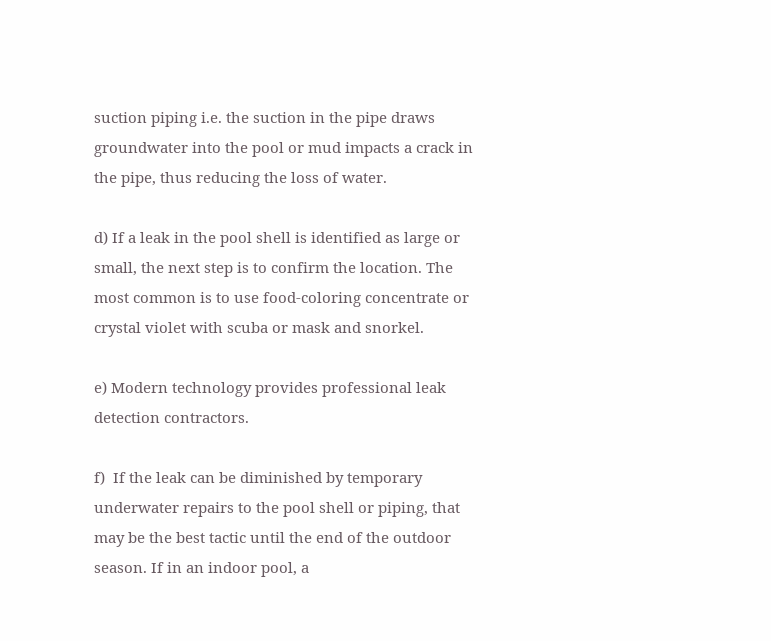suction piping i.e. the suction in the pipe draws groundwater into the pool or mud impacts a crack in the pipe, thus reducing the loss of water.

d) If a leak in the pool shell is identified as large or small, the next step is to confirm the location. The most common is to use food-coloring concentrate or crystal violet with scuba or mask and snorkel.

e) Modern technology provides professional leak detection contractors.

f)  If the leak can be diminished by temporary underwater repairs to the pool shell or piping, that may be the best tactic until the end of the outdoor season. If in an indoor pool, a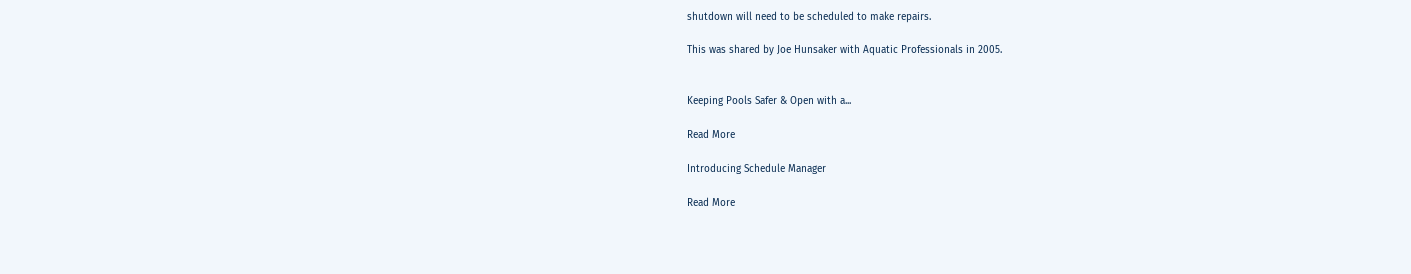shutdown will need to be scheduled to make repairs.

This was shared by Joe Hunsaker with Aquatic Professionals in 2005.


Keeping Pools Safer & Open with a...

Read More

Introducing Schedule Manager

Read More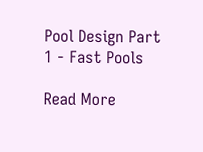Pool Design Part 1 - Fast Pools

Read More